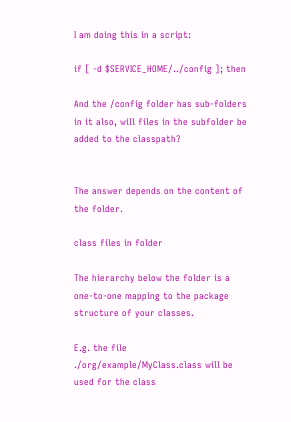I am doing this in a script:

if [ -d $SERVICE_HOME/../config ]; then

And the /config folder has sub-folders in it also, will files in the subfolder be added to the classpath?


The answer depends on the content of the folder.

class files in folder

The hierarchy below the folder is a one-to-one mapping to the package structure of your classes.

E.g. the file ./org/example/MyClass.class will be used for the class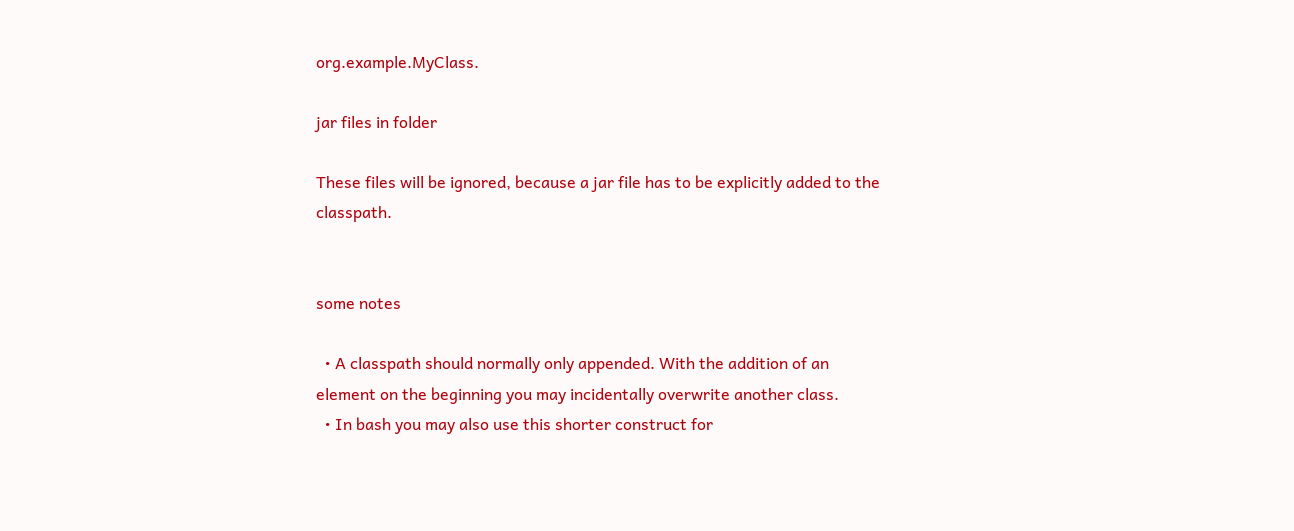org.example.MyClass.

jar files in folder

These files will be ignored, because a jar file has to be explicitly added to the classpath.


some notes

  • A classpath should normally only appended. With the addition of an element on the beginning you may incidentally overwrite another class.
  • In bash you may also use this shorter construct for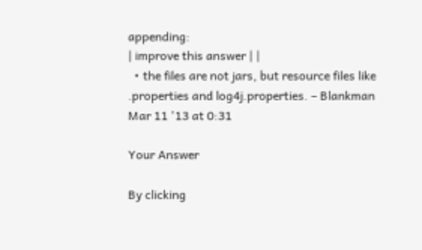appending:
| improve this answer | |
  • the files are not jars, but resource files like .properties and log4j.properties. – Blankman Mar 11 '13 at 0:31

Your Answer

By clicking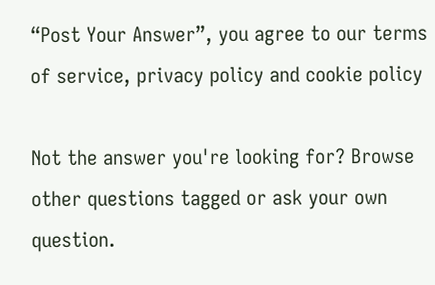“Post Your Answer”, you agree to our terms of service, privacy policy and cookie policy

Not the answer you're looking for? Browse other questions tagged or ask your own question.